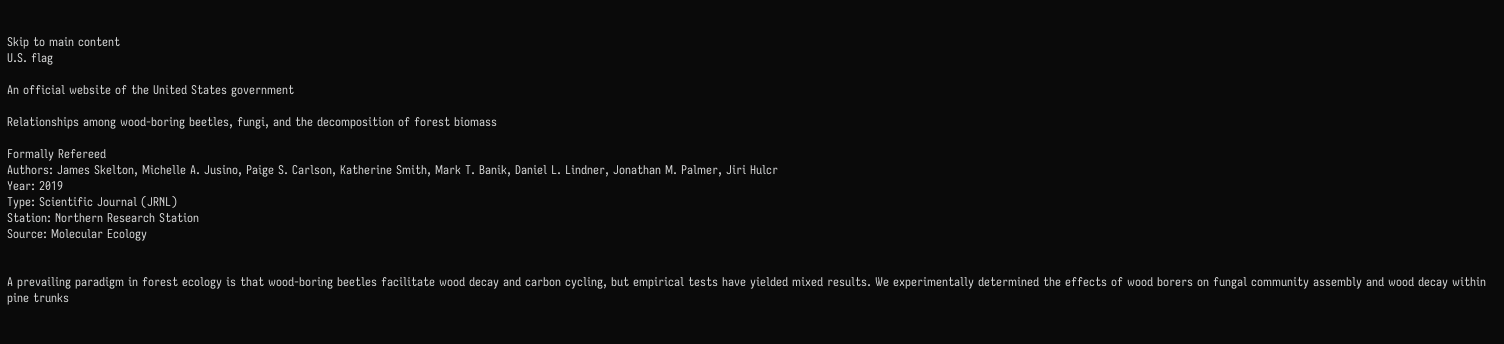Skip to main content
U.S. flag

An official website of the United States government

Relationships among wood‐boring beetles, fungi, and the decomposition of forest biomass

Formally Refereed
Authors: James Skelton, Michelle A. Jusino, Paige S. Carlson, Katherine Smith, Mark T. Banik, Daniel L. Lindner, Jonathan M. Palmer, Jiri Hulcr
Year: 2019
Type: Scientific Journal (JRNL)
Station: Northern Research Station
Source: Molecular Ecology


A prevailing paradigm in forest ecology is that wood‐boring beetles facilitate wood decay and carbon cycling, but empirical tests have yielded mixed results. We experimentally determined the effects of wood borers on fungal community assembly and wood decay within pine trunks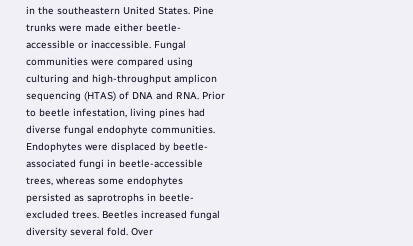in the southeastern United States. Pine trunks were made either beetle‐accessible or inaccessible. Fungal communities were compared using culturing and high‐throughput amplicon sequencing (HTAS) of DNA and RNA. Prior to beetle infestation, living pines had diverse fungal endophyte communities. Endophytes were displaced by beetle‐associated fungi in beetle‐accessible trees, whereas some endophytes persisted as saprotrophs in beetle‐excluded trees. Beetles increased fungal diversity several fold. Over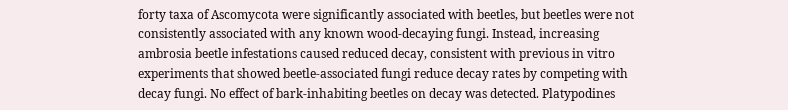forty taxa of Ascomycota were significantly associated with beetles, but beetles were not consistently associated with any known wood‐decaying fungi. Instead, increasing ambrosia beetle infestations caused reduced decay, consistent with previous in vitro experiments that showed beetle‐associated fungi reduce decay rates by competing with decay fungi. No effect of bark‐inhabiting beetles on decay was detected. Platypodines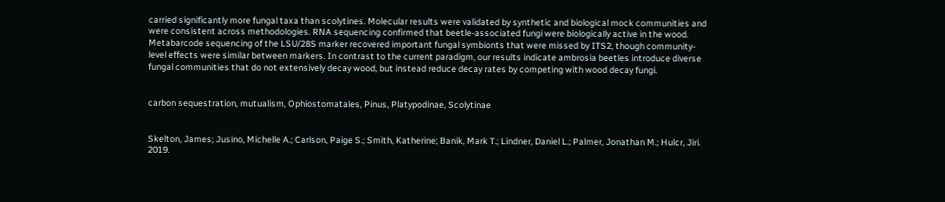carried significantly more fungal taxa than scolytines. Molecular results were validated by synthetic and biological mock communities and were consistent across methodologies. RNA sequencing confirmed that beetle‐associated fungi were biologically active in the wood. Metabarcode sequencing of the LSU/28S marker recovered important fungal symbionts that were missed by ITS2, though community‐level effects were similar between markers. In contrast to the current paradigm, our results indicate ambrosia beetles introduce diverse fungal communities that do not extensively decay wood, but instead reduce decay rates by competing with wood decay fungi.


carbon sequestration, mutualism, Ophiostomatales, Pinus, Platypodinae, Scolytinae


Skelton, James; Jusino, Michelle A.; Carlson, Paige S.; Smith, Katherine; Banik, Mark T.; Lindner, Daniel L.; Palmer, Jonathan M.; Hulcr, Jiri. 2019.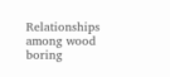Relationships among wood boring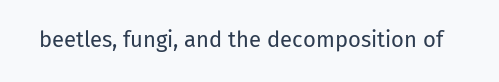beetles, fungi, and the decomposition of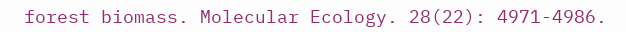forest biomass. Molecular Ecology. 28(22): 4971-4986.